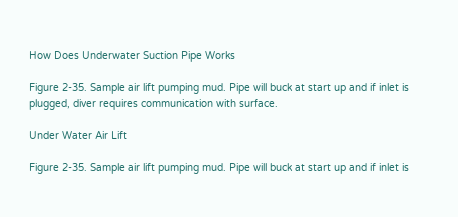How Does Underwater Suction Pipe Works

Figure 2-35. Sample air lift pumping mud. Pipe will buck at start up and if inlet is plugged, diver requires communication with surface.

Under Water Air Lift

Figure 2-35. Sample air lift pumping mud. Pipe will buck at start up and if inlet is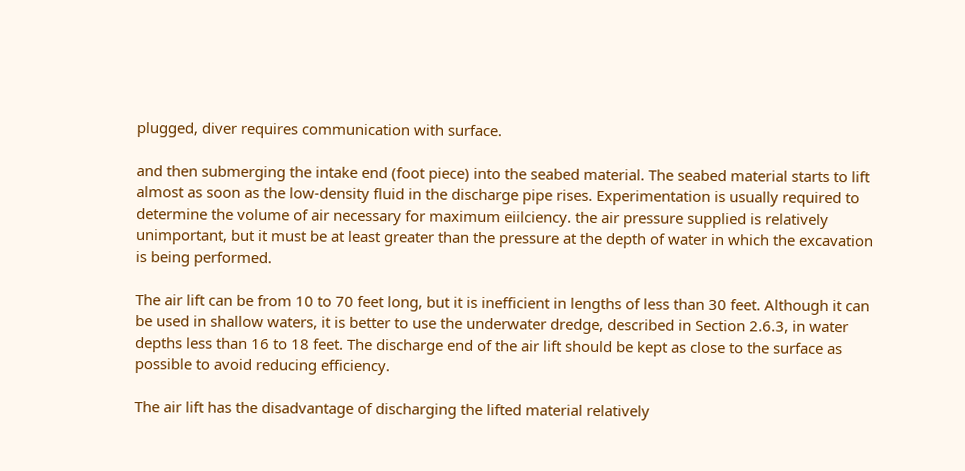plugged, diver requires communication with surface.

and then submerging the intake end (foot piece) into the seabed material. The seabed material starts to lift almost as soon as the low-density fluid in the discharge pipe rises. Experimentation is usually required to determine the volume of air necessary for maximum eiilciency. the air pressure supplied is relatively unimportant, but it must be at least greater than the pressure at the depth of water in which the excavation is being performed.

The air lift can be from 10 to 70 feet long, but it is inefficient in lengths of less than 30 feet. Although it can be used in shallow waters, it is better to use the underwater dredge, described in Section 2.6.3, in water depths less than 16 to 18 feet. The discharge end of the air lift should be kept as close to the surface as possible to avoid reducing efficiency.

The air lift has the disadvantage of discharging the lifted material relatively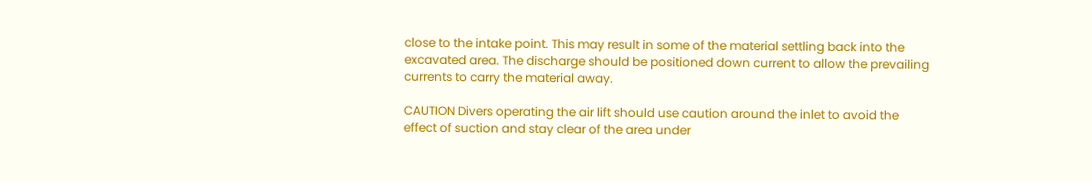close to the intake point. This may result in some of the material settling back into the excavated area. The discharge should be positioned down current to allow the prevailing currents to carry the material away.

CAUTION Divers operating the air lift should use caution around the inlet to avoid the effect of suction and stay clear of the area under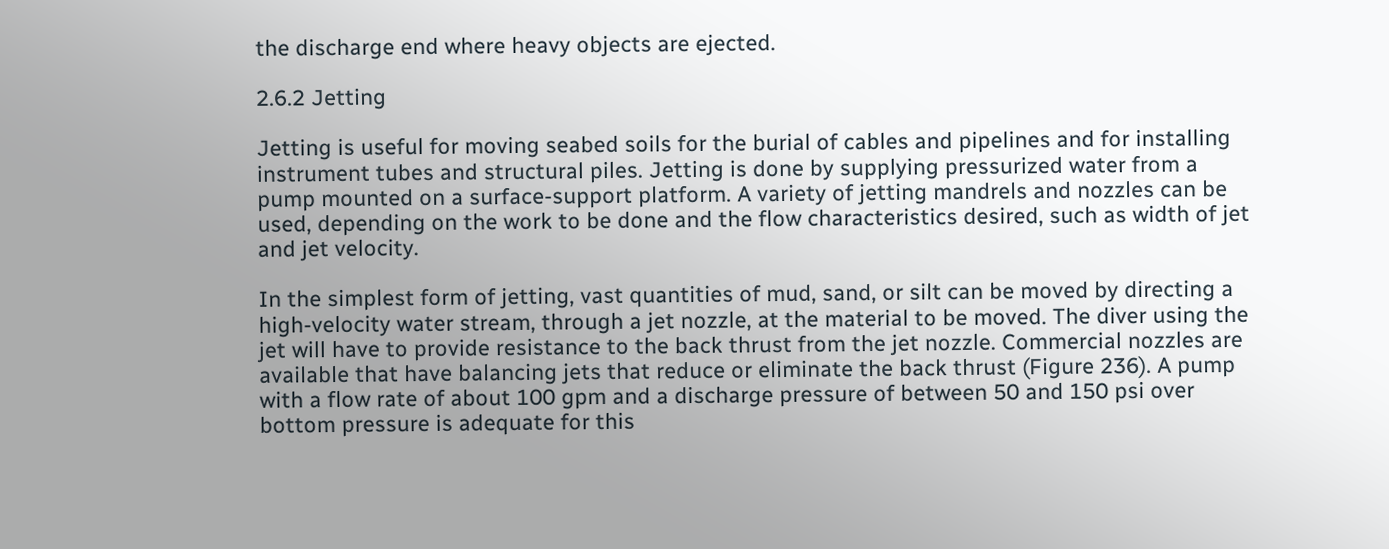the discharge end where heavy objects are ejected.

2.6.2 Jetting

Jetting is useful for moving seabed soils for the burial of cables and pipelines and for installing instrument tubes and structural piles. Jetting is done by supplying pressurized water from a pump mounted on a surface-support platform. A variety of jetting mandrels and nozzles can be used, depending on the work to be done and the flow characteristics desired, such as width of jet and jet velocity.

In the simplest form of jetting, vast quantities of mud, sand, or silt can be moved by directing a high-velocity water stream, through a jet nozzle, at the material to be moved. The diver using the jet will have to provide resistance to the back thrust from the jet nozzle. Commercial nozzles are available that have balancing jets that reduce or eliminate the back thrust (Figure 236). A pump with a flow rate of about 100 gpm and a discharge pressure of between 50 and 150 psi over bottom pressure is adequate for this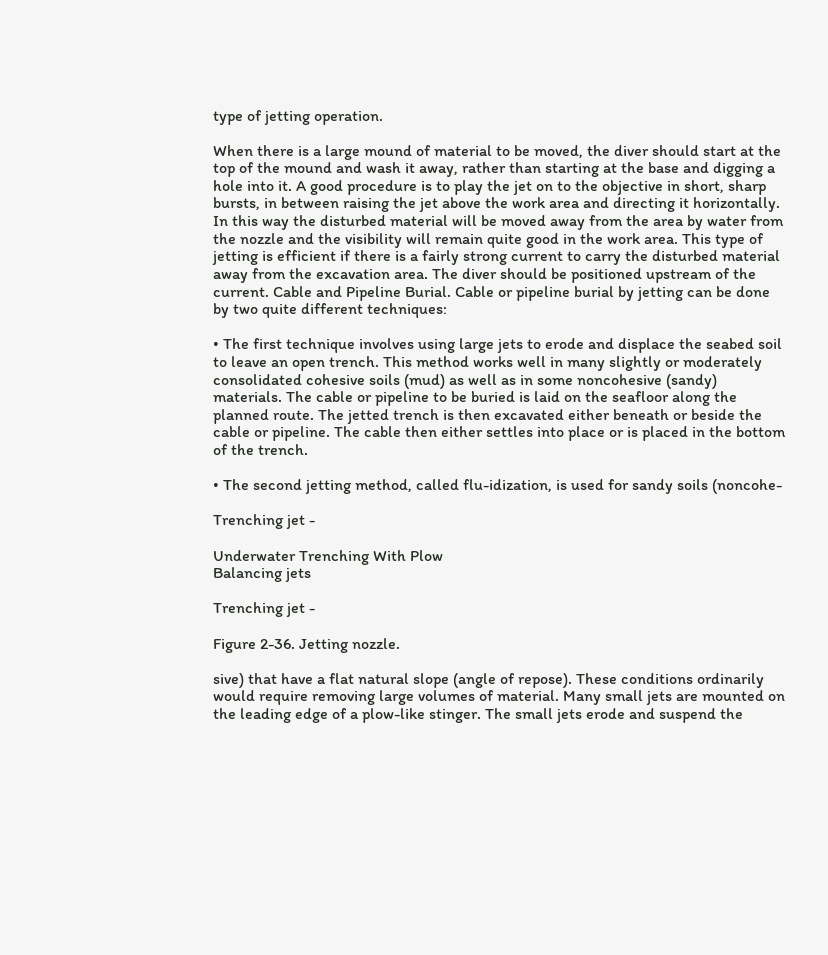type of jetting operation.

When there is a large mound of material to be moved, the diver should start at the top of the mound and wash it away, rather than starting at the base and digging a hole into it. A good procedure is to play the jet on to the objective in short, sharp bursts, in between raising the jet above the work area and directing it horizontally. In this way the disturbed material will be moved away from the area by water from the nozzle and the visibility will remain quite good in the work area. This type of jetting is efficient if there is a fairly strong current to carry the disturbed material away from the excavation area. The diver should be positioned upstream of the current. Cable and Pipeline Burial. Cable or pipeline burial by jetting can be done by two quite different techniques:

• The first technique involves using large jets to erode and displace the seabed soil to leave an open trench. This method works well in many slightly or moderately consolidated cohesive soils (mud) as well as in some noncohesive (sandy) materials. The cable or pipeline to be buried is laid on the seafloor along the planned route. The jetted trench is then excavated either beneath or beside the cable or pipeline. The cable then either settles into place or is placed in the bottom of the trench.

• The second jetting method, called flu-idization, is used for sandy soils (noncohe-

Trenching jet -

Underwater Trenching With Plow
Balancing jets

Trenching jet -

Figure 2-36. Jetting nozzle.

sive) that have a flat natural slope (angle of repose). These conditions ordinarily would require removing large volumes of material. Many small jets are mounted on the leading edge of a plow-like stinger. The small jets erode and suspend the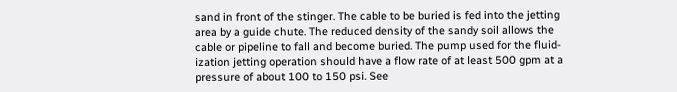sand in front of the stinger. The cable to be buried is fed into the jetting area by a guide chute. The reduced density of the sandy soil allows the cable or pipeline to fall and become buried. The pump used for the fluid-ization jetting operation should have a flow rate of at least 500 gpm at a pressure of about 100 to 150 psi. See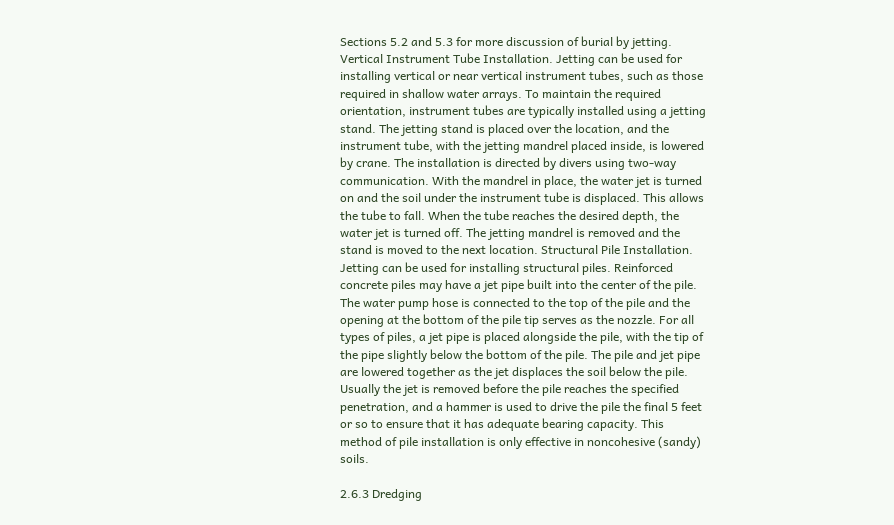Sections 5.2 and 5.3 for more discussion of burial by jetting. Vertical Instrument Tube Installation. Jetting can be used for installing vertical or near vertical instrument tubes, such as those required in shallow water arrays. To maintain the required orientation, instrument tubes are typically installed using a jetting stand. The jetting stand is placed over the location, and the instrument tube, with the jetting mandrel placed inside, is lowered by crane. The installation is directed by divers using two-way communication. With the mandrel in place, the water jet is turned on and the soil under the instrument tube is displaced. This allows the tube to fall. When the tube reaches the desired depth, the water jet is turned off. The jetting mandrel is removed and the stand is moved to the next location. Structural Pile Installation. Jetting can be used for installing structural piles. Reinforced concrete piles may have a jet pipe built into the center of the pile. The water pump hose is connected to the top of the pile and the opening at the bottom of the pile tip serves as the nozzle. For all types of piles, a jet pipe is placed alongside the pile, with the tip of the pipe slightly below the bottom of the pile. The pile and jet pipe are lowered together as the jet displaces the soil below the pile. Usually the jet is removed before the pile reaches the specified penetration, and a hammer is used to drive the pile the final 5 feet or so to ensure that it has adequate bearing capacity. This method of pile installation is only effective in noncohesive (sandy) soils.

2.6.3 Dredging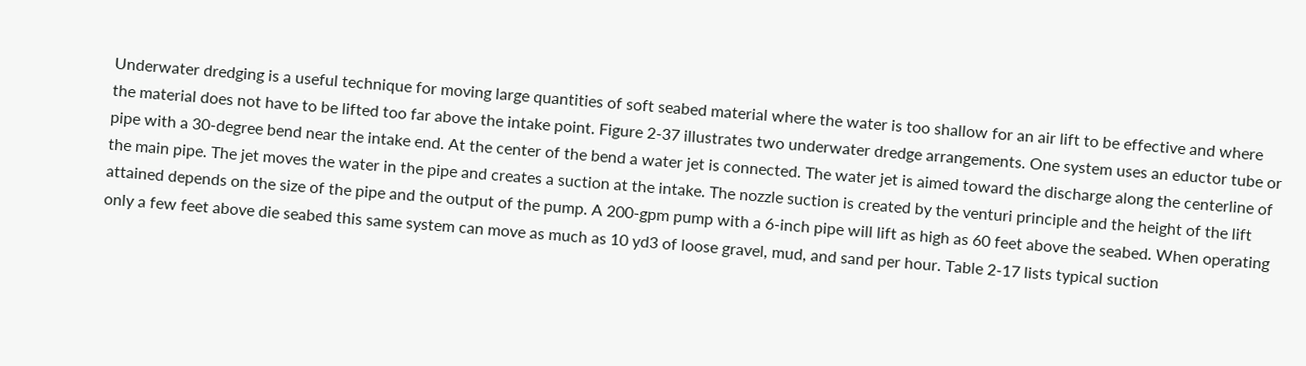Underwater dredging is a useful technique for moving large quantities of soft seabed material where the water is too shallow for an air lift to be effective and where the material does not have to be lifted too far above the intake point. Figure 2-37 illustrates two underwater dredge arrangements. One system uses an eductor tube or pipe with a 30-degree bend near the intake end. At the center of the bend a water jet is connected. The water jet is aimed toward the discharge along the centerline of the main pipe. The jet moves the water in the pipe and creates a suction at the intake. The nozzle suction is created by the venturi principle and the height of the lift attained depends on the size of the pipe and the output of the pump. A 200-gpm pump with a 6-inch pipe will lift as high as 60 feet above the seabed. When operating only a few feet above die seabed this same system can move as much as 10 yd3 of loose gravel, mud, and sand per hour. Table 2-17 lists typical suction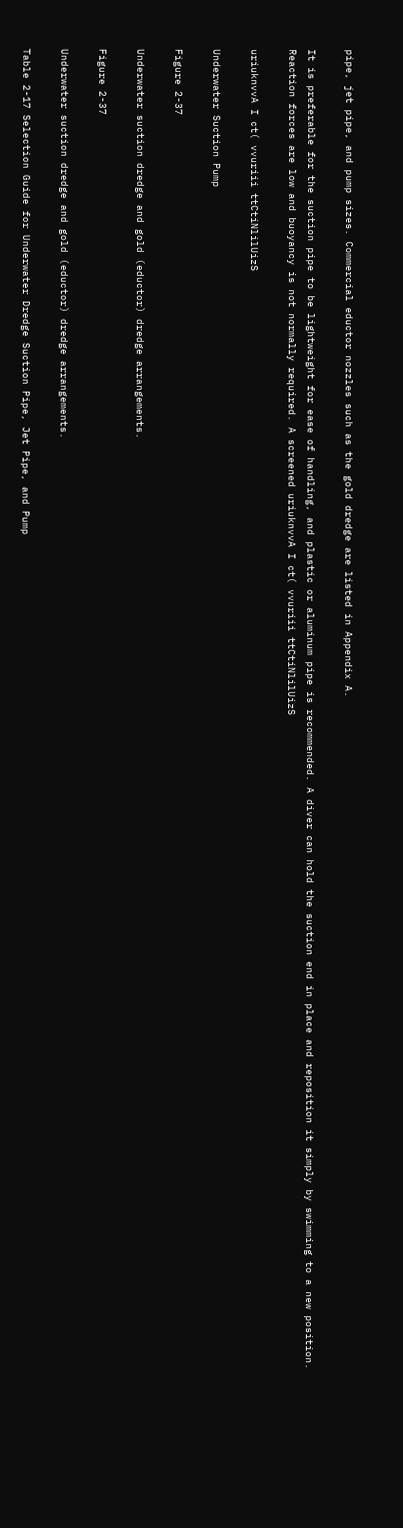pipe, jet pipe, and pump sizes. Commercial eductor nozzles such as the gold dredge are listed in Appendix A.

It is preferable for the suction pipe to be lightweight for ease of handling, and plastic or aluminum pipe is recommended. A diver can hold the suction end in place and reposition it simply by swimming to a new position. Reaction forces are low and buoyancy is not normally required. A screened uriuknvvA I ct( vvuriii ttCtiNlilUizS

uriuknvvA I ct( vvuriii ttCtiNlilUizS

Underwater Suction Pump

Figure 2-37

Underwater suction dredge and gold (eductor) dredge arrangements.

Figure 2-37

Underwater suction dredge and gold (eductor) dredge arrangements.

Table 2-17 Selection Guide for Underwater Dredge Suction Pipe, Jet Pipe, and Pump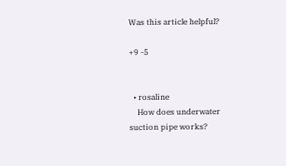Was this article helpful?

+9 -5


  • rosaline
    How does underwater suction pipe works?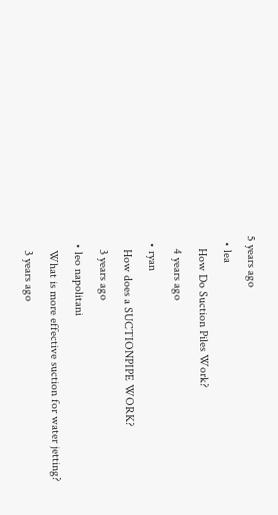5 years ago
  • lea
    How Do Suction Piles Work?
    4 years ago
  • ryan
    How does a SUCTIONPIPE WORK?
    3 years ago
  • leo napolitani
    What is more effective suction for water jetting?
    3 years ago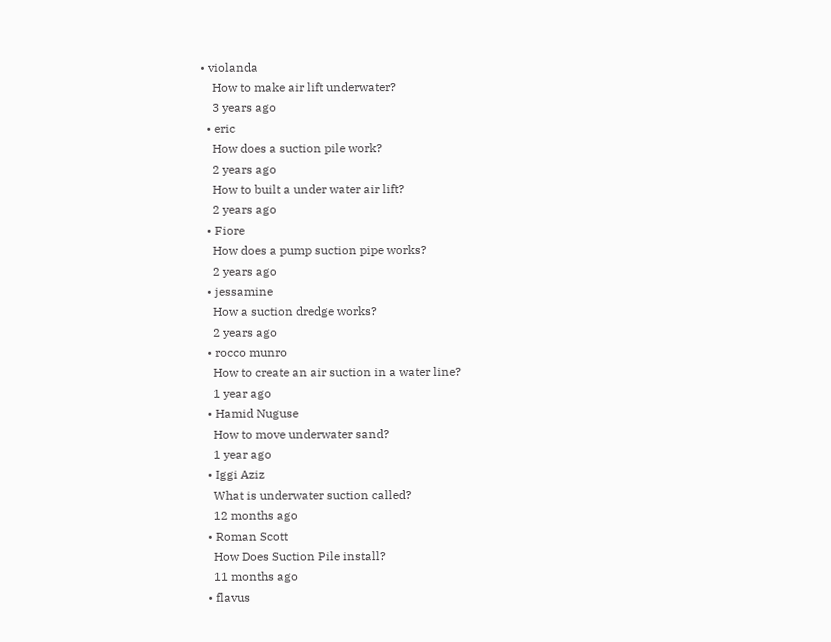• violanda
    How to make air lift underwater?
    3 years ago
  • eric
    How does a suction pile work?
    2 years ago
    How to built a under water air lift?
    2 years ago
  • Fiore
    How does a pump suction pipe works?
    2 years ago
  • jessamine
    How a suction dredge works?
    2 years ago
  • rocco munro
    How to create an air suction in a water line?
    1 year ago
  • Hamid Nuguse
    How to move underwater sand?
    1 year ago
  • Iggi Aziz
    What is underwater suction called?
    12 months ago
  • Roman Scott
    How Does Suction Pile install?
    11 months ago
  • flavus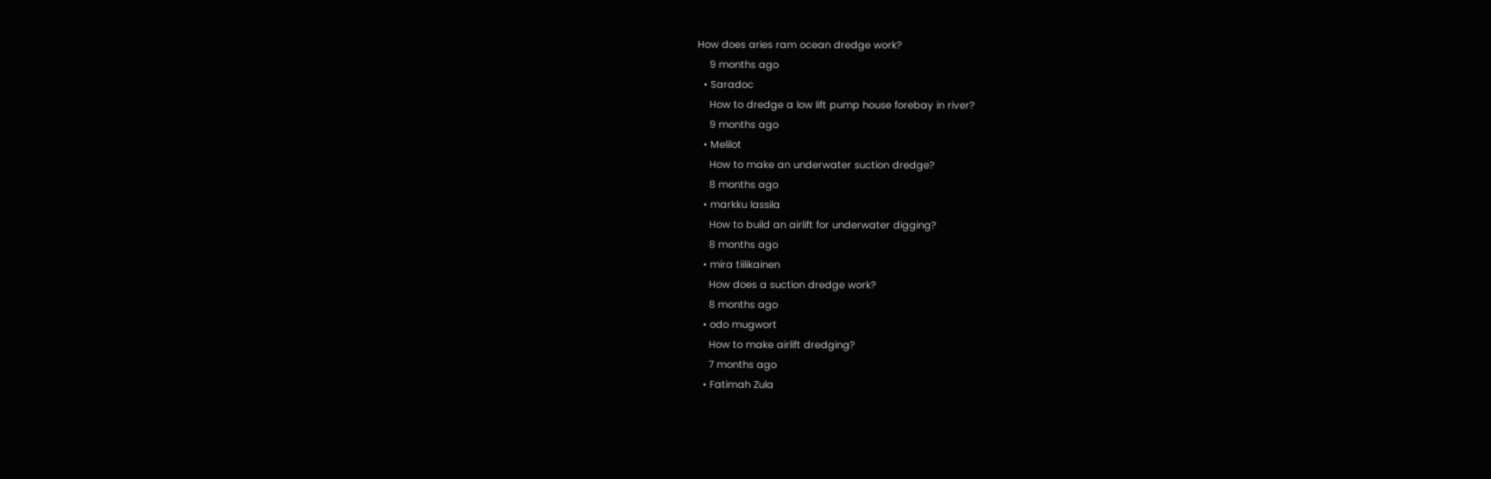How does aries ram ocean dredge work?
    9 months ago
  • Saradoc
    How to dredge a low lift pump house forebay in river?
    9 months ago
  • Melilot
    How to make an underwater suction dredge?
    8 months ago
  • markku lassila
    How to build an airlift for underwater digging?
    8 months ago
  • mira tiilikainen
    How does a suction dredge work?
    8 months ago
  • odo mugwort
    How to make airlift dredging?
    7 months ago
  • Fatimah Zula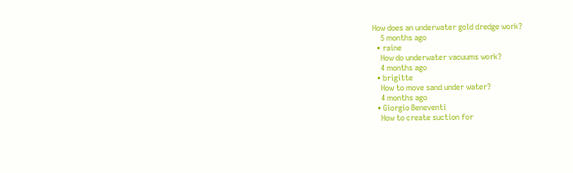How does an underwater gold dredge work?
    5 months ago
  • raine
    How do underwater vacuums work?
    4 months ago
  • brigitte
    How to move sand under water?
    4 months ago
  • Giorgio Beneventi
    How to create suction for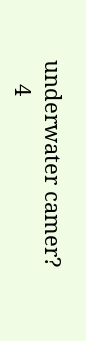underwater camer?
    4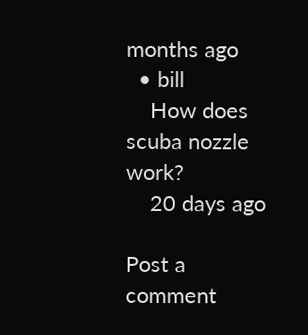months ago
  • bill
    How does scuba nozzle work?
    20 days ago

Post a comment